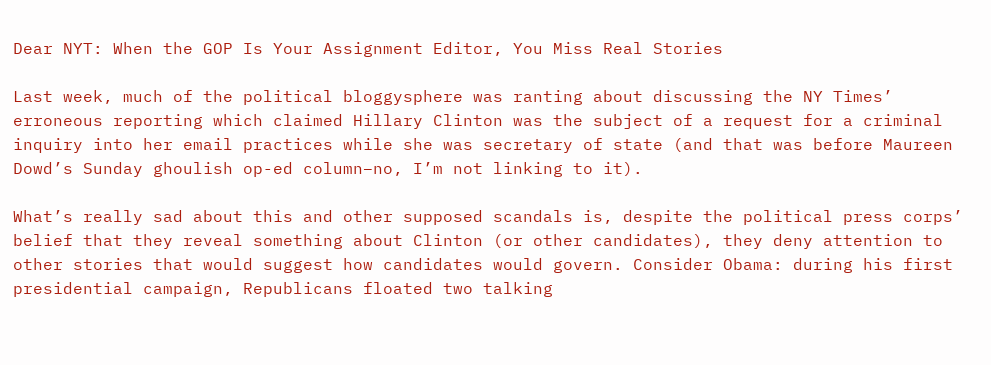Dear NYT: When the GOP Is Your Assignment Editor, You Miss Real Stories

Last week, much of the political bloggysphere was ranting about discussing the NY Times’ erroneous reporting which claimed Hillary Clinton was the subject of a request for a criminal inquiry into her email practices while she was secretary of state (and that was before Maureen Dowd’s Sunday ghoulish op-ed column–no, I’m not linking to it).

What’s really sad about this and other supposed scandals is, despite the political press corps’ belief that they reveal something about Clinton (or other candidates), they deny attention to other stories that would suggest how candidates would govern. Consider Obama: during his first presidential campaign, Republicans floated two talking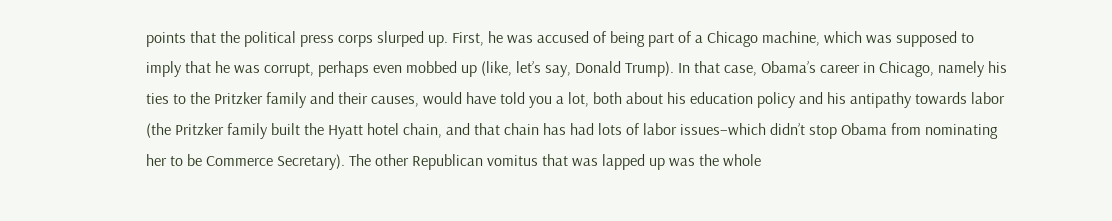points that the political press corps slurped up. First, he was accused of being part of a Chicago machine, which was supposed to imply that he was corrupt, perhaps even mobbed up (like, let’s say, Donald Trump). In that case, Obama’s career in Chicago, namely his ties to the Pritzker family and their causes, would have told you a lot, both about his education policy and his antipathy towards labor (the Pritzker family built the Hyatt hotel chain, and that chain has had lots of labor issues–which didn’t stop Obama from nominating her to be Commerce Secretary). The other Republican vomitus that was lapped up was the whole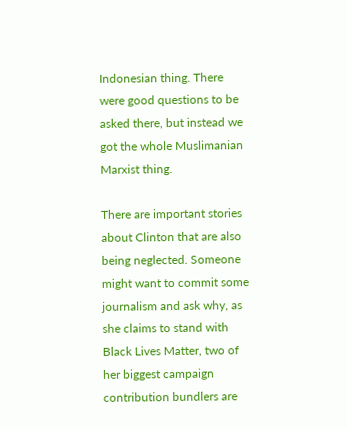Indonesian thing. There were good questions to be asked there, but instead we got the whole Muslimanian Marxist thing.

There are important stories about Clinton that are also being neglected. Someone might want to commit some journalism and ask why, as she claims to stand with Black Lives Matter, two of her biggest campaign contribution bundlers are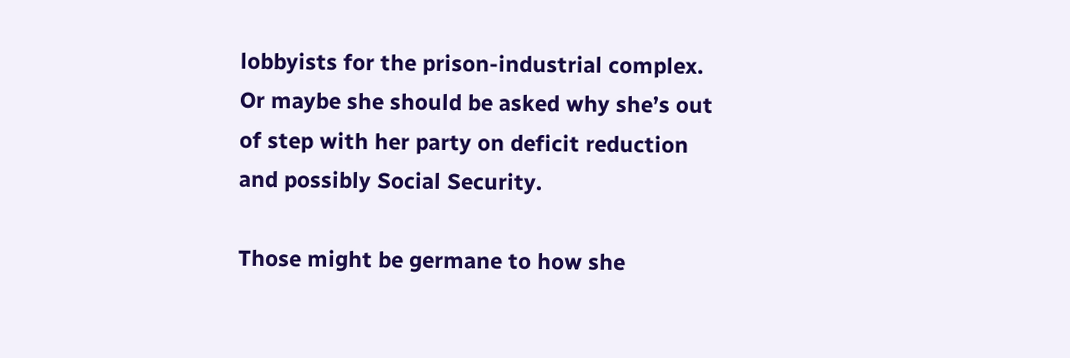lobbyists for the prison-industrial complex. Or maybe she should be asked why she’s out of step with her party on deficit reduction and possibly Social Security.

Those might be germane to how she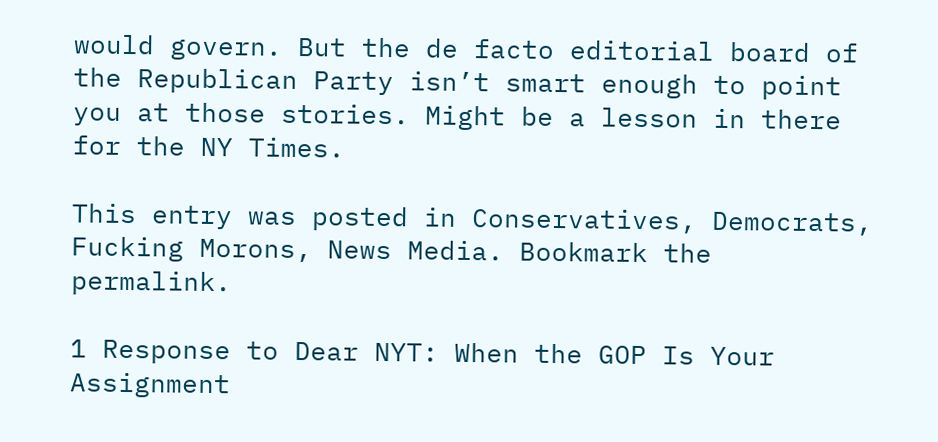would govern. But the de facto editorial board of the Republican Party isn’t smart enough to point you at those stories. Might be a lesson in there for the NY Times.

This entry was posted in Conservatives, Democrats, Fucking Morons, News Media. Bookmark the permalink.

1 Response to Dear NYT: When the GOP Is Your Assignment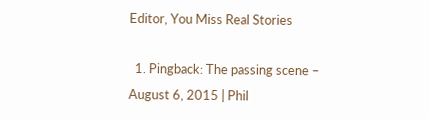Editor, You Miss Real Stories

  1. Pingback: The passing scene – August 6, 2015 | Phil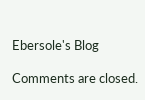Ebersole's Blog

Comments are closed.